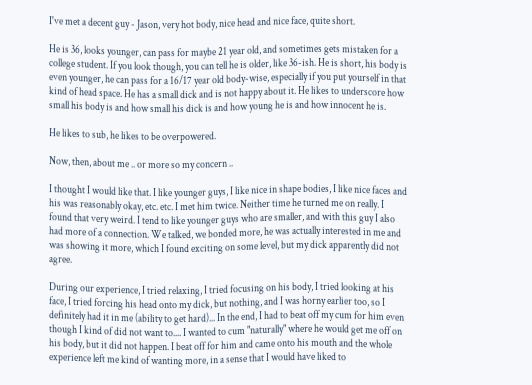I've met a decent guy - Jason, very hot body, nice head and nice face, quite short.

He is 36, looks younger, can pass for maybe 21 year old, and sometimes gets mistaken for a college student. If you look though, you can tell he is older, like 36-ish. He is short, his body is even younger, he can pass for a 16/17 year old body-wise, especially if you put yourself in that kind of head space. He has a small dick and is not happy about it. He likes to underscore how small his body is and how small his dick is and how young he is and how innocent he is.

He likes to sub, he likes to be overpowered.

Now, then, about me .. or more so my concern ..

I thought I would like that. I like younger guys, I like nice in shape bodies, I like nice faces and his was reasonably okay, etc. etc. I met him twice. Neither time he turned me on really. I found that very weird. I tend to like younger guys who are smaller, and with this guy I also had more of a connection. We talked, we bonded more, he was actually interested in me and was showing it more, which I found exciting on some level, but my dick apparently did not agree.

During our experience, I tried relaxing, I tried focusing on his body, I tried looking at his face, I tried forcing his head onto my dick, but nothing, and I was horny earlier too, so I definitely had it in me (ability to get hard)... In the end, I had to beat off my cum for him even though I kind of did not want to.... I wanted to cum "naturally" where he would get me off on his body, but it did not happen. I beat off for him and came onto his mouth and the whole experience left me kind of wanting more, in a sense that I would have liked to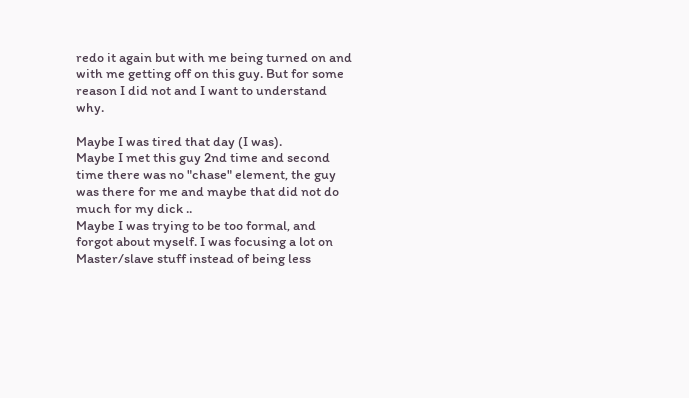redo it again but with me being turned on and with me getting off on this guy. But for some reason I did not and I want to understand why.

Maybe I was tired that day (I was).
Maybe I met this guy 2nd time and second time there was no "chase" element, the guy was there for me and maybe that did not do much for my dick ..
Maybe I was trying to be too formal, and forgot about myself. I was focusing a lot on Master/slave stuff instead of being less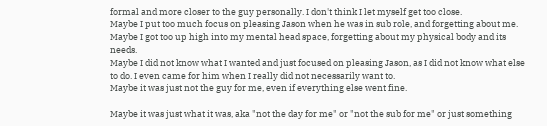formal and more closer to the guy personally. I don't think I let myself get too close.
Maybe I put too much focus on pleasing Jason when he was in sub role, and forgetting about me.
Maybe I got too up high into my mental head space, forgetting about my physical body and its needs.
Maybe I did not know what I wanted and just focused on pleasing Jason, as I did not know what else to do. I even came for him when I really did not necessarily want to.
Maybe it was just not the guy for me, even if everything else went fine.

Maybe it was just what it was, aka "not the day for me" or "not the sub for me" or just something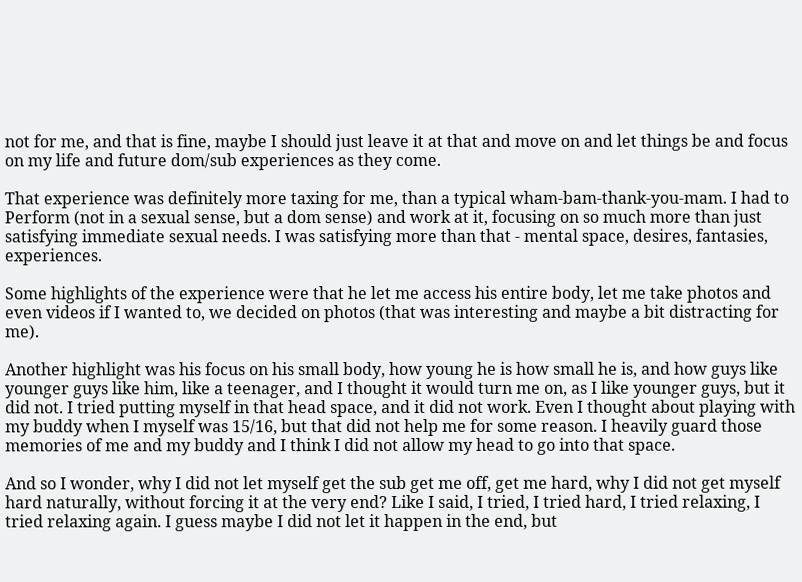not for me, and that is fine, maybe I should just leave it at that and move on and let things be and focus on my life and future dom/sub experiences as they come.

That experience was definitely more taxing for me, than a typical wham-bam-thank-you-mam. I had to Perform (not in a sexual sense, but a dom sense) and work at it, focusing on so much more than just satisfying immediate sexual needs. I was satisfying more than that - mental space, desires, fantasies, experiences.

Some highlights of the experience were that he let me access his entire body, let me take photos and even videos if I wanted to, we decided on photos (that was interesting and maybe a bit distracting for me).

Another highlight was his focus on his small body, how young he is how small he is, and how guys like younger guys like him, like a teenager, and I thought it would turn me on, as I like younger guys, but it did not. I tried putting myself in that head space, and it did not work. Even I thought about playing with my buddy when I myself was 15/16, but that did not help me for some reason. I heavily guard those memories of me and my buddy and I think I did not allow my head to go into that space.

And so I wonder, why I did not let myself get the sub get me off, get me hard, why I did not get myself hard naturally, without forcing it at the very end? Like I said, I tried, I tried hard, I tried relaxing, I tried relaxing again. I guess maybe I did not let it happen in the end, but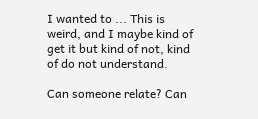I wanted to ... This is weird, and I maybe kind of get it but kind of not, kind of do not understand.

Can someone relate? Can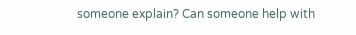someone explain? Can someone help with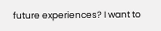future experiences? I want to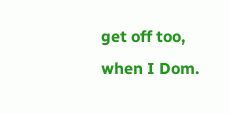get off too, when I Dom.